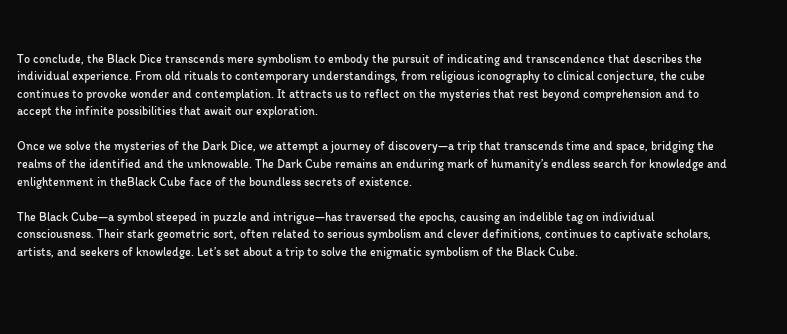To conclude, the Black Dice transcends mere symbolism to embody the pursuit of indicating and transcendence that describes the individual experience. From old rituals to contemporary understandings, from religious iconography to clinical conjecture, the cube continues to provoke wonder and contemplation. It attracts us to reflect on the mysteries that rest beyond comprehension and to accept the infinite possibilities that await our exploration.

Once we solve the mysteries of the Dark Dice, we attempt a journey of discovery—a trip that transcends time and space, bridging the realms of the identified and the unknowable. The Dark Cube remains an enduring mark of humanity’s endless search for knowledge and enlightenment in theBlack Cube face of the boundless secrets of existence.

The Black Cube—a symbol steeped in puzzle and intrigue—has traversed the epochs, causing an indelible tag on individual consciousness. Their stark geometric sort, often related to serious symbolism and clever definitions, continues to captivate scholars, artists, and seekers of knowledge. Let’s set about a trip to solve the enigmatic symbolism of the Black Cube.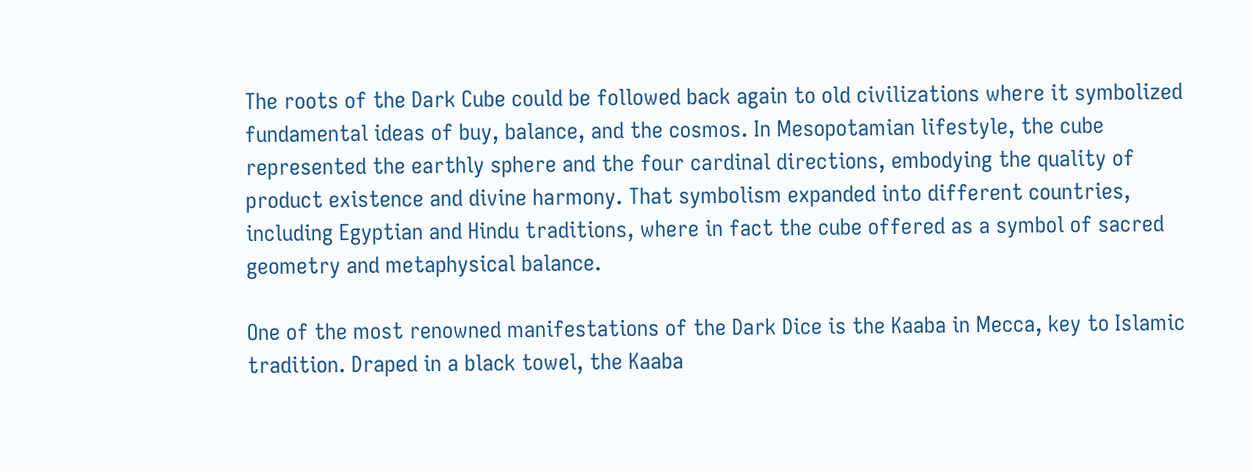The roots of the Dark Cube could be followed back again to old civilizations where it symbolized fundamental ideas of buy, balance, and the cosmos. In Mesopotamian lifestyle, the cube represented the earthly sphere and the four cardinal directions, embodying the quality of product existence and divine harmony. That symbolism expanded into different countries, including Egyptian and Hindu traditions, where in fact the cube offered as a symbol of sacred geometry and metaphysical balance.

One of the most renowned manifestations of the Dark Dice is the Kaaba in Mecca, key to Islamic tradition. Draped in a black towel, the Kaaba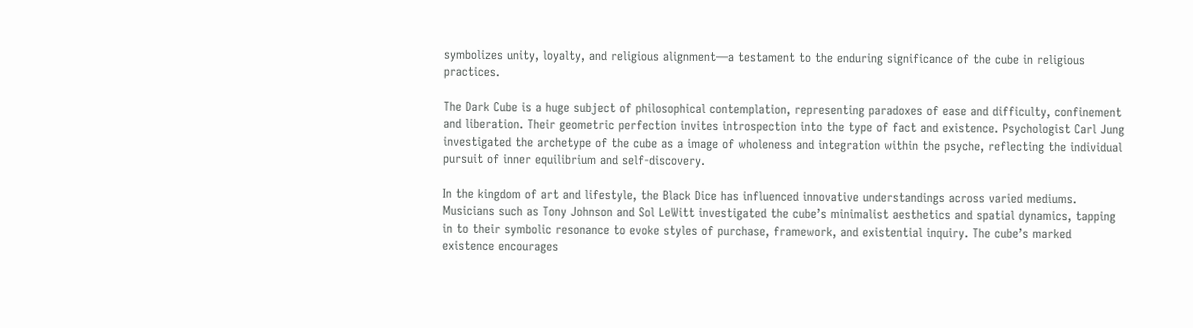symbolizes unity, loyalty, and religious alignment—a testament to the enduring significance of the cube in religious practices.

The Dark Cube is a huge subject of philosophical contemplation, representing paradoxes of ease and difficulty, confinement and liberation. Their geometric perfection invites introspection into the type of fact and existence. Psychologist Carl Jung investigated the archetype of the cube as a image of wholeness and integration within the psyche, reflecting the individual pursuit of inner equilibrium and self-discovery.

In the kingdom of art and lifestyle, the Black Dice has influenced innovative understandings across varied mediums. Musicians such as Tony Johnson and Sol LeWitt investigated the cube’s minimalist aesthetics and spatial dynamics, tapping in to their symbolic resonance to evoke styles of purchase, framework, and existential inquiry. The cube’s marked existence encourages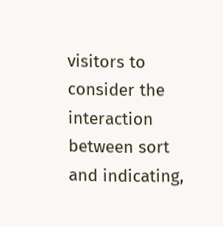visitors to consider the interaction between sort and indicating,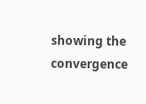showing the convergence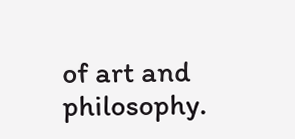of art and philosophy.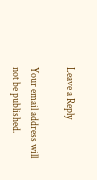Leave a Reply

Your email address will not be published.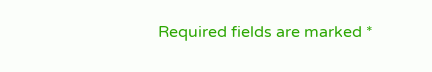Required fields are marked *